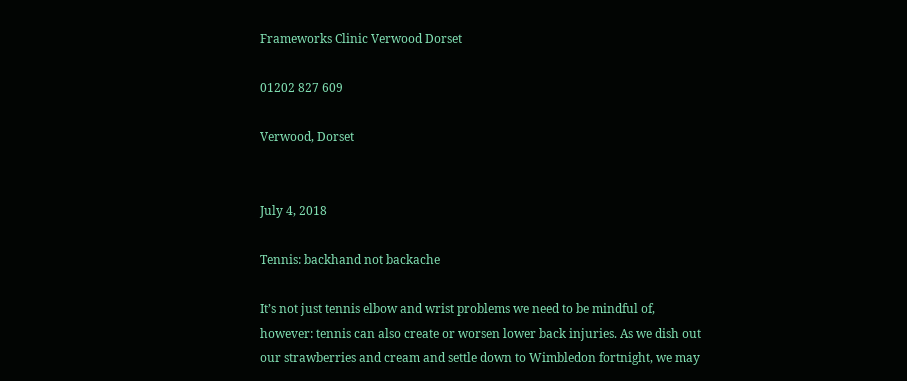Frameworks Clinic Verwood Dorset

01202 827 609

Verwood, Dorset


July 4, 2018

Tennis: backhand not backache

It’s not just tennis elbow and wrist problems we need to be mindful of, however: tennis can also create or worsen lower back injuries. As we dish out our strawberries and cream and settle down to Wimbledon fortnight, we may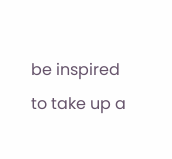be inspired to take up a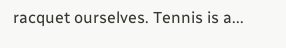racquet ourselves. Tennis is a...